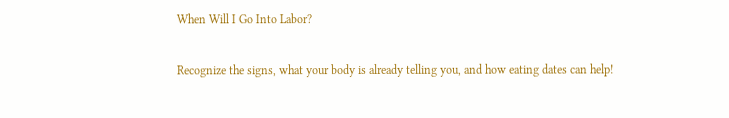When Will I Go Into Labor?

Recognize the signs, what your body is already telling you, and how eating dates can help!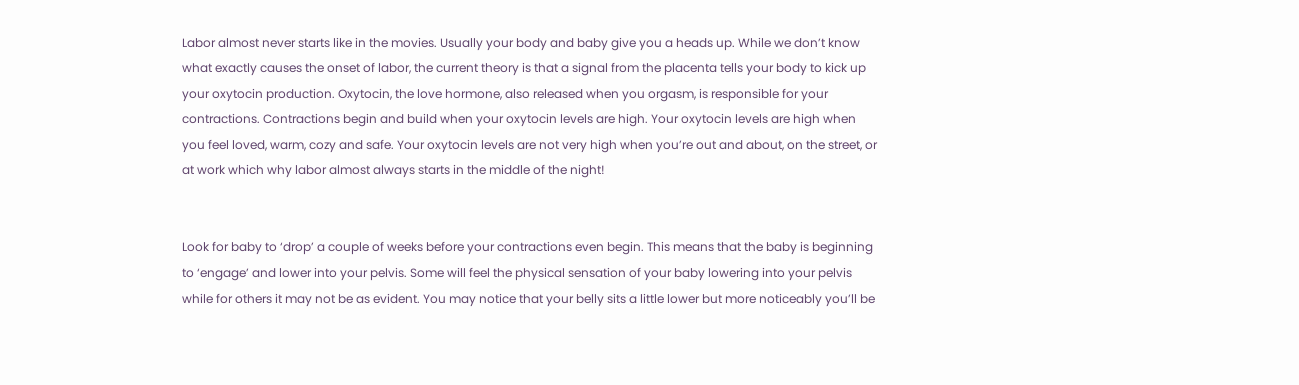Labor almost never starts like in the movies. Usually your body and baby give you a heads up. While we don’t know what exactly causes the onset of labor, the current theory is that a signal from the placenta tells your body to kick up your oxytocin production. Oxytocin, the love hormone, also released when you orgasm, is responsible for your contractions. Contractions begin and build when your oxytocin levels are high. Your oxytocin levels are high when you feel loved, warm, cozy and safe. Your oxytocin levels are not very high when you’re out and about, on the street, or at work which why labor almost always starts in the middle of the night!


Look for baby to ‘drop’ a couple of weeks before your contractions even begin. This means that the baby is beginning to ‘engage’ and lower into your pelvis. Some will feel the physical sensation of your baby lowering into your pelvis while for others it may not be as evident. You may notice that your belly sits a little lower but more noticeably you’ll be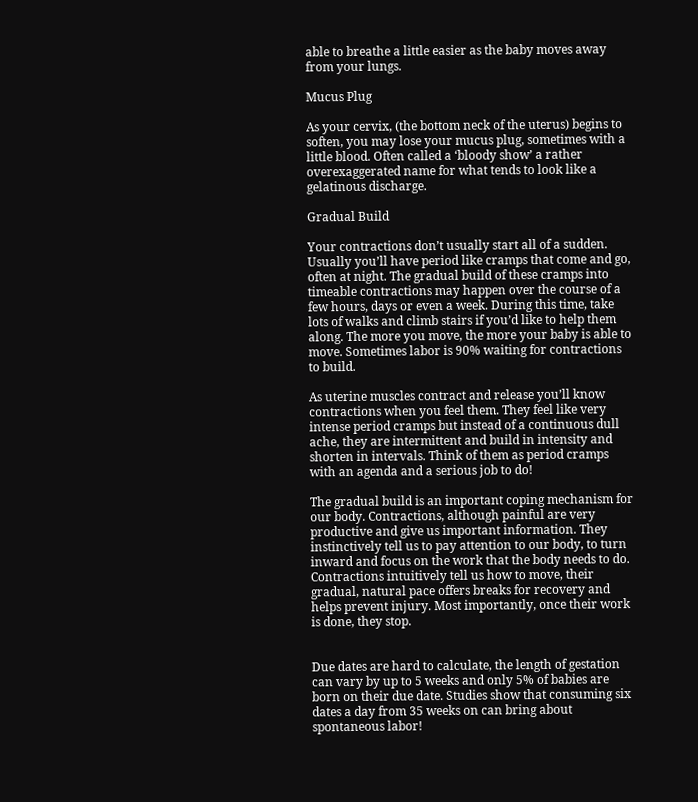able to breathe a little easier as the baby moves away from your lungs.

Mucus Plug

As your cervix, (the bottom neck of the uterus) begins to soften, you may lose your mucus plug, sometimes with a little blood. Often called a ‘bloody show’ a rather overexaggerated name for what tends to look like a gelatinous discharge.

Gradual Build

Your contractions don’t usually start all of a sudden. Usually you’ll have period like cramps that come and go, often at night. The gradual build of these cramps into timeable contractions may happen over the course of a few hours, days or even a week. During this time, take lots of walks and climb stairs if you’d like to help them along. The more you move, the more your baby is able to move. Sometimes labor is 90% waiting for contractions to build.

As uterine muscles contract and release you’ll know contractions when you feel them. They feel like very intense period cramps but instead of a continuous dull ache, they are intermittent and build in intensity and shorten in intervals. Think of them as period cramps with an agenda and a serious job to do!

The gradual build is an important coping mechanism for our body. Contractions, although painful are very productive and give us important information. They instinctively tell us to pay attention to our body, to turn inward and focus on the work that the body needs to do. Contractions intuitively tell us how to move, their gradual, natural pace offers breaks for recovery and helps prevent injury. Most importantly, once their work is done, they stop.


Due dates are hard to calculate, the length of gestation can vary by up to 5 weeks and only 5% of babies are born on their due date. Studies show that consuming six dates a day from 35 weeks on can bring about spontaneous labor!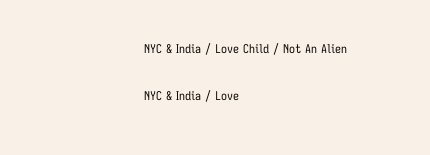NYC & India / Love Child / Not An Alien

NYC & India / Love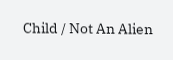Child / Not An Alien